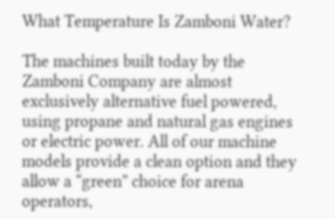What Temperature Is Zamboni Water?

The machines built today by the Zamboni Company are almost exclusively alternative fuel powered, using propane and natural gas engines or electric power. All of our machine models provide a clean option and they allow a “green” choice for arena operators,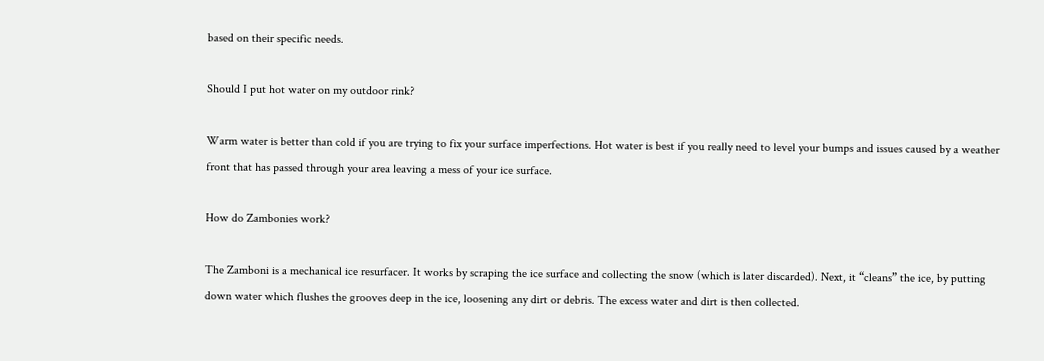based on their specific needs.

Should I put hot water on my outdoor rink?

Warm water is better than cold if you are trying to fix your surface imperfections. Hot water is best if you really need to level your bumps and issues caused by a weather front that has passed through your area leaving a mess of your ice surface.

How do Zambonies work?

The Zamboni is a mechanical ice resurfacer. It works by scraping the ice surface and collecting the snow (which is later discarded). Next, it “cleans” the ice, by putting down water which flushes the grooves deep in the ice, loosening any dirt or debris. The excess water and dirt is then collected.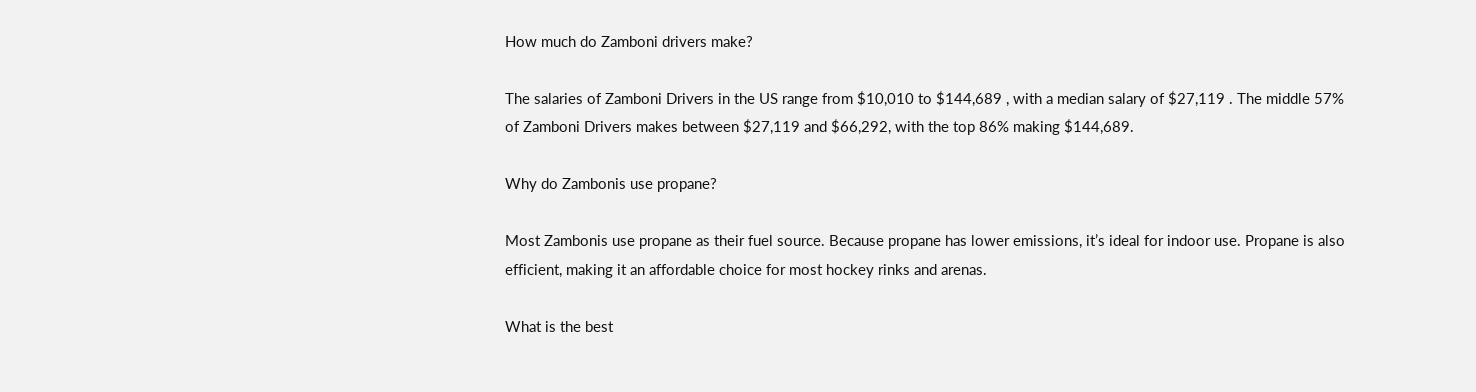How much do Zamboni drivers make?

The salaries of Zamboni Drivers in the US range from $10,010 to $144,689 , with a median salary of $27,119 . The middle 57% of Zamboni Drivers makes between $27,119 and $66,292, with the top 86% making $144,689.

Why do Zambonis use propane?

Most Zambonis use propane as their fuel source. Because propane has lower emissions, it’s ideal for indoor use. Propane is also efficient, making it an affordable choice for most hockey rinks and arenas.

What is the best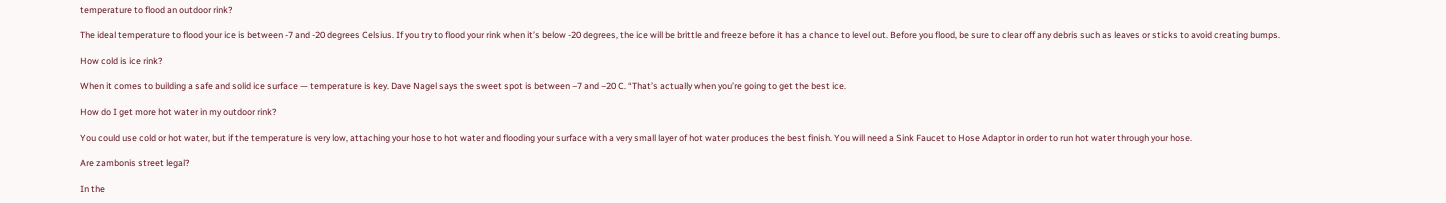temperature to flood an outdoor rink?

The ideal temperature to flood your ice is between -7 and -20 degrees Celsius. If you try to flood your rink when it’s below -20 degrees, the ice will be brittle and freeze before it has a chance to level out. Before you flood, be sure to clear off any debris such as leaves or sticks to avoid creating bumps.

How cold is ice rink?

When it comes to building a safe and solid ice surface — temperature is key. Dave Nagel says the sweet spot is between –7 and –20 C. “That’s actually when you’re going to get the best ice.

How do I get more hot water in my outdoor rink?

You could use cold or hot water, but if the temperature is very low, attaching your hose to hot water and flooding your surface with a very small layer of hot water produces the best finish. You will need a Sink Faucet to Hose Adaptor in order to run hot water through your hose.

Are zambonis street legal?

In the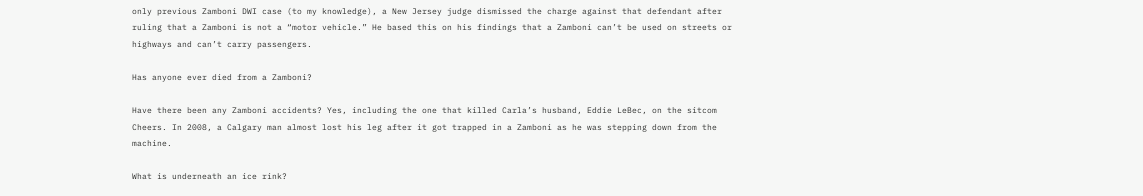only previous Zamboni DWI case (to my knowledge), a New Jersey judge dismissed the charge against that defendant after ruling that a Zamboni is not a “motor vehicle.” He based this on his findings that a Zamboni can’t be used on streets or highways and can’t carry passengers.

Has anyone ever died from a Zamboni?

Have there been any Zamboni accidents? Yes, including the one that killed Carla’s husband, Eddie LeBec, on the sitcom Cheers. In 2008, a Calgary man almost lost his leg after it got trapped in a Zamboni as he was stepping down from the machine.

What is underneath an ice rink?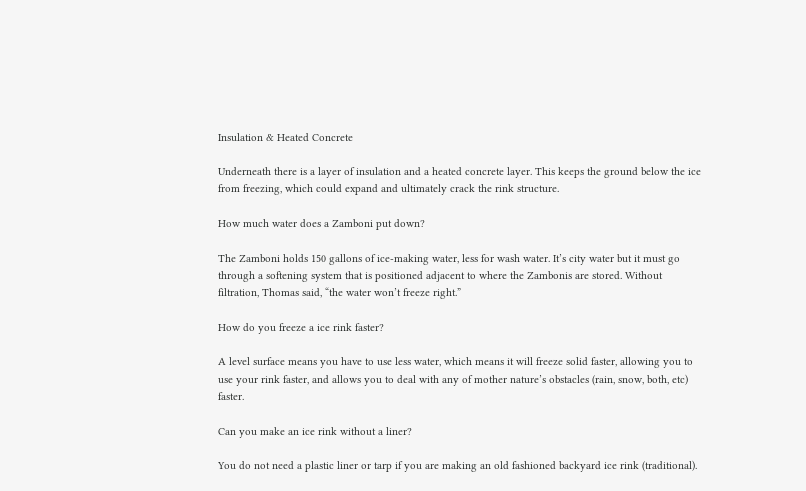Insulation & Heated Concrete

Underneath there is a layer of insulation and a heated concrete layer. This keeps the ground below the ice from freezing, which could expand and ultimately crack the rink structure.

How much water does a Zamboni put down?

The Zamboni holds 150 gallons of ice-making water, less for wash water. It’s city water but it must go through a softening system that is positioned adjacent to where the Zambonis are stored. Without filtration, Thomas said, “the water won’t freeze right.”

How do you freeze a ice rink faster?

A level surface means you have to use less water, which means it will freeze solid faster, allowing you to use your rink faster, and allows you to deal with any of mother nature’s obstacles (rain, snow, both, etc) faster.

Can you make an ice rink without a liner?

You do not need a plastic liner or tarp if you are making an old fashioned backyard ice rink (traditional).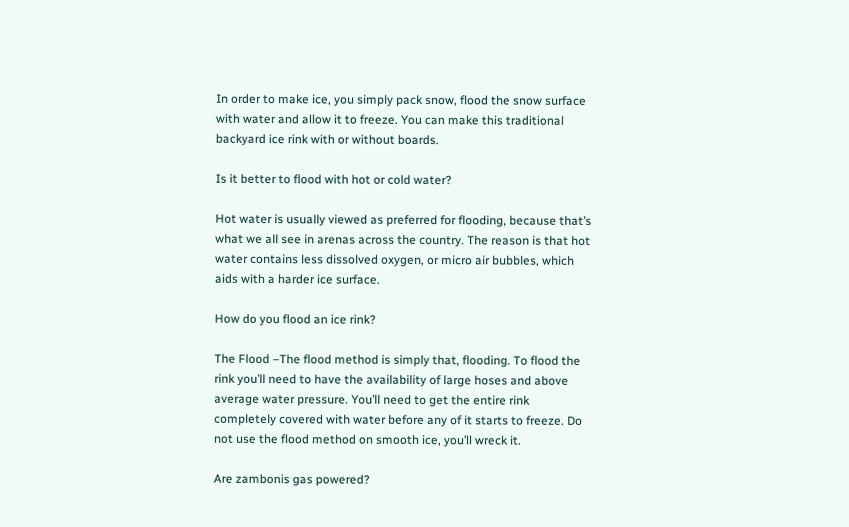In order to make ice, you simply pack snow, flood the snow surface with water and allow it to freeze. You can make this traditional backyard ice rink with or without boards.

Is it better to flood with hot or cold water?

Hot water is usually viewed as preferred for flooding, because that’s what we all see in arenas across the country. The reason is that hot water contains less dissolved oxygen, or micro air bubbles, which aids with a harder ice surface.

How do you flood an ice rink?

The Flood –The flood method is simply that, flooding. To flood the rink you’ll need to have the availability of large hoses and above average water pressure. You’ll need to get the entire rink completely covered with water before any of it starts to freeze. Do not use the flood method on smooth ice, you’ll wreck it.

Are zambonis gas powered?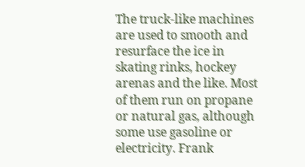The truck-like machines are used to smooth and resurface the ice in skating rinks, hockey arenas and the like. Most of them run on propane or natural gas, although some use gasoline or electricity. Frank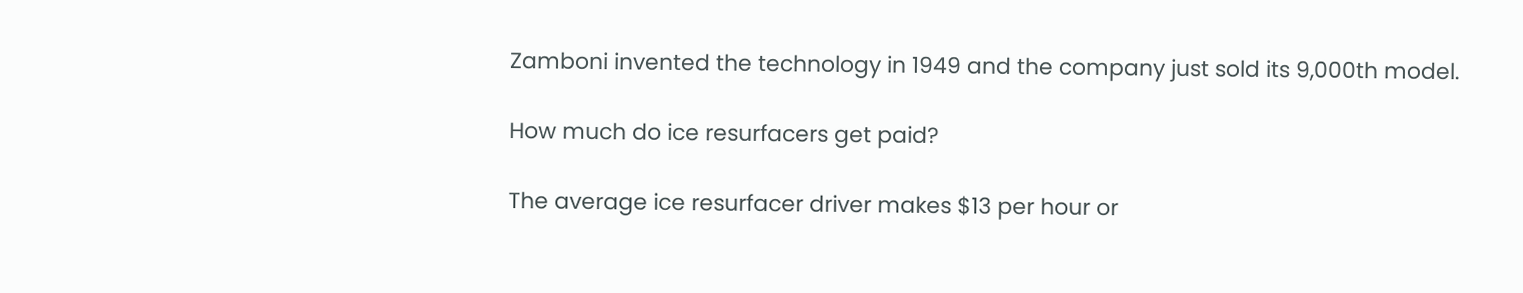Zamboni invented the technology in 1949 and the company just sold its 9,000th model.

How much do ice resurfacers get paid?

The average ice resurfacer driver makes $13 per hour or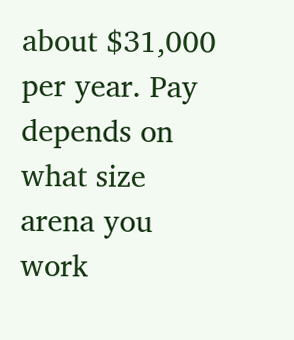about $31,000 per year. Pay depends on what size arena you work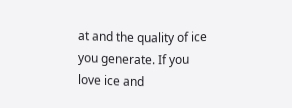at and the quality of ice you generate. If you love ice and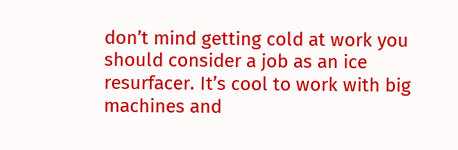don’t mind getting cold at work you should consider a job as an ice resurfacer. It’s cool to work with big machines and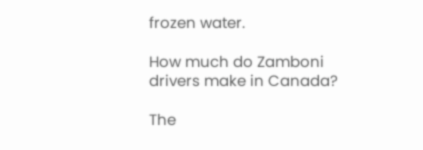frozen water.

How much do Zamboni drivers make in Canada?

The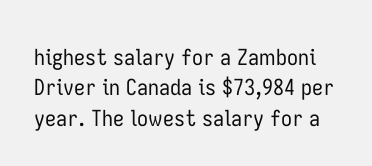highest salary for a Zamboni Driver in Canada is $73,984 per year. The lowest salary for a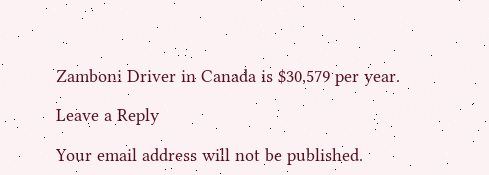Zamboni Driver in Canada is $30,579 per year.

Leave a Reply

Your email address will not be published.